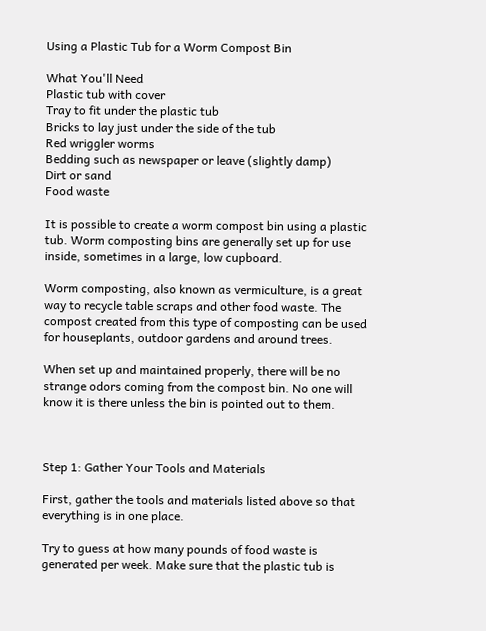Using a Plastic Tub for a Worm Compost Bin

What You'll Need
Plastic tub with cover
Tray to fit under the plastic tub
Bricks to lay just under the side of the tub
Red wriggler worms
Bedding such as newspaper or leave (slightly damp)
Dirt or sand
Food waste

It is possible to create a worm compost bin using a plastic tub. Worm composting bins are generally set up for use inside, sometimes in a large, low cupboard.

Worm composting, also known as vermiculture, is a great way to recycle table scraps and other food waste. The compost created from this type of composting can be used for houseplants, outdoor gardens and around trees.

When set up and maintained properly, there will be no strange odors coming from the compost bin. No one will know it is there unless the bin is pointed out to them.



Step 1: Gather Your Tools and Materials

First, gather the tools and materials listed above so that everything is in one place.

Try to guess at how many pounds of food waste is generated per week. Make sure that the plastic tub is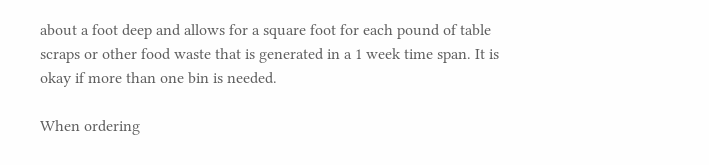about a foot deep and allows for a square foot for each pound of table scraps or other food waste that is generated in a 1 week time span. It is okay if more than one bin is needed.

When ordering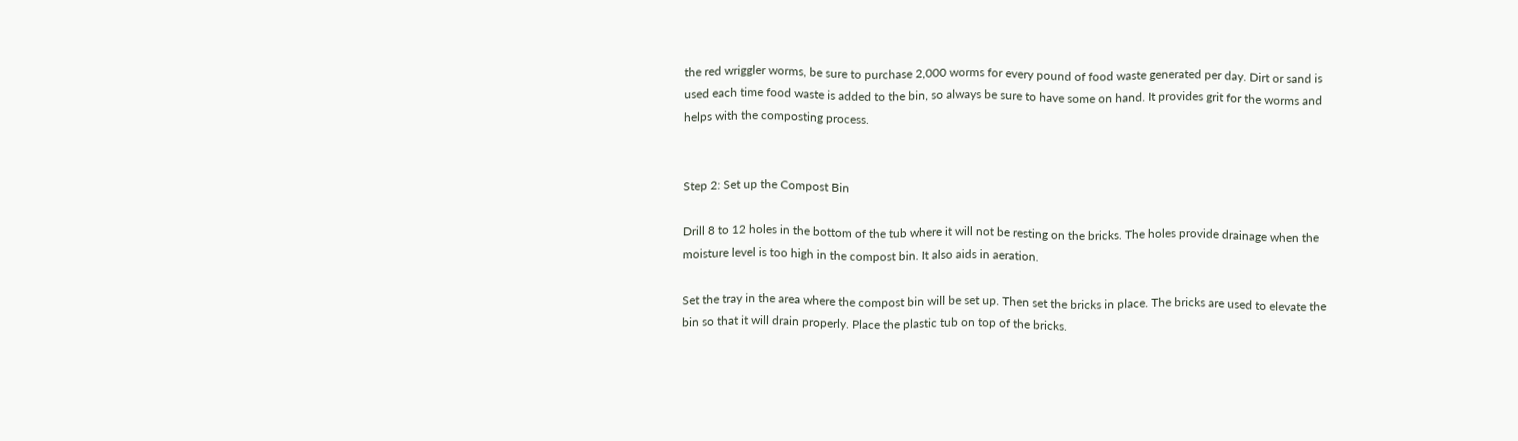the red wriggler worms, be sure to purchase 2,000 worms for every pound of food waste generated per day. Dirt or sand is used each time food waste is added to the bin, so always be sure to have some on hand. It provides grit for the worms and helps with the composting process.


Step 2: Set up the Compost Bin

Drill 8 to 12 holes in the bottom of the tub where it will not be resting on the bricks. The holes provide drainage when the moisture level is too high in the compost bin. It also aids in aeration.

Set the tray in the area where the compost bin will be set up. Then set the bricks in place. The bricks are used to elevate the bin so that it will drain properly. Place the plastic tub on top of the bricks.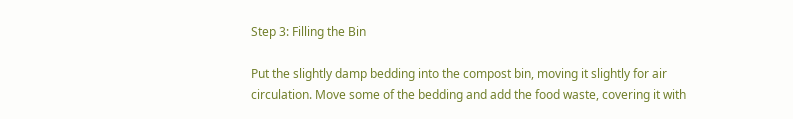Step 3: Filling the Bin

Put the slightly damp bedding into the compost bin, moving it slightly for air circulation. Move some of the bedding and add the food waste, covering it with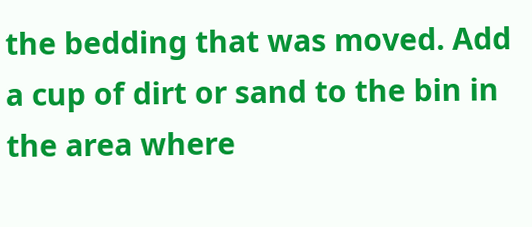the bedding that was moved. Add a cup of dirt or sand to the bin in the area where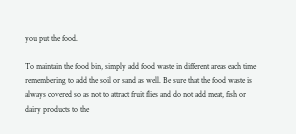you put the food.

To maintain the food bin, simply add food waste in different areas each time remembering to add the soil or sand as well. Be sure that the food waste is always covered so as not to attract fruit flies and do not add meat, fish or dairy products to the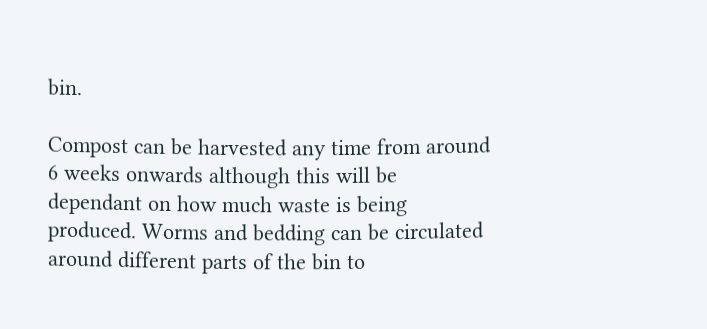bin.

Compost can be harvested any time from around 6 weeks onwards although this will be dependant on how much waste is being produced. Worms and bedding can be circulated around different parts of the bin to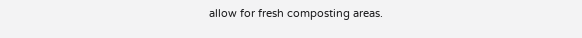allow for fresh composting areas.